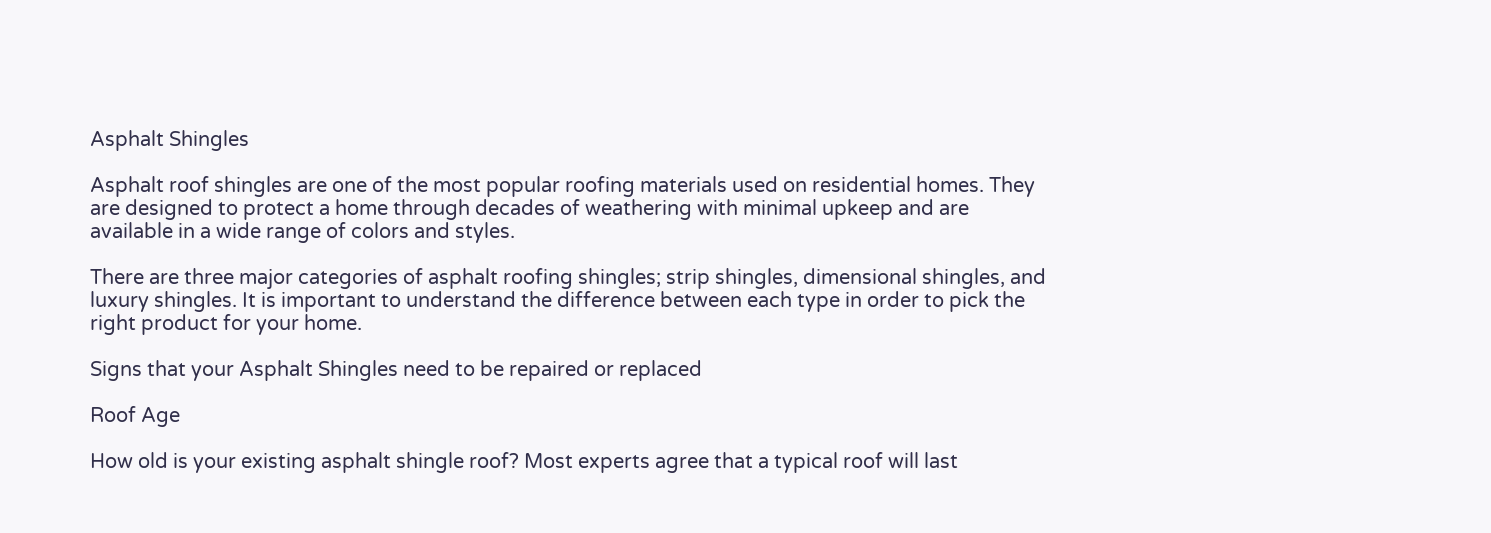Asphalt Shingles

Asphalt roof shingles are one of the most popular roofing materials used on residential homes. They are designed to protect a home through decades of weathering with minimal upkeep and are available in a wide range of colors and styles.

There are three major categories of asphalt roofing shingles; strip shingles, dimensional shingles, and luxury shingles. It is important to understand the difference between each type in order to pick the right product for your home.

Signs that your Asphalt Shingles need to be repaired or replaced

Roof Age

How old is your existing asphalt shingle roof? Most experts agree that a typical roof will last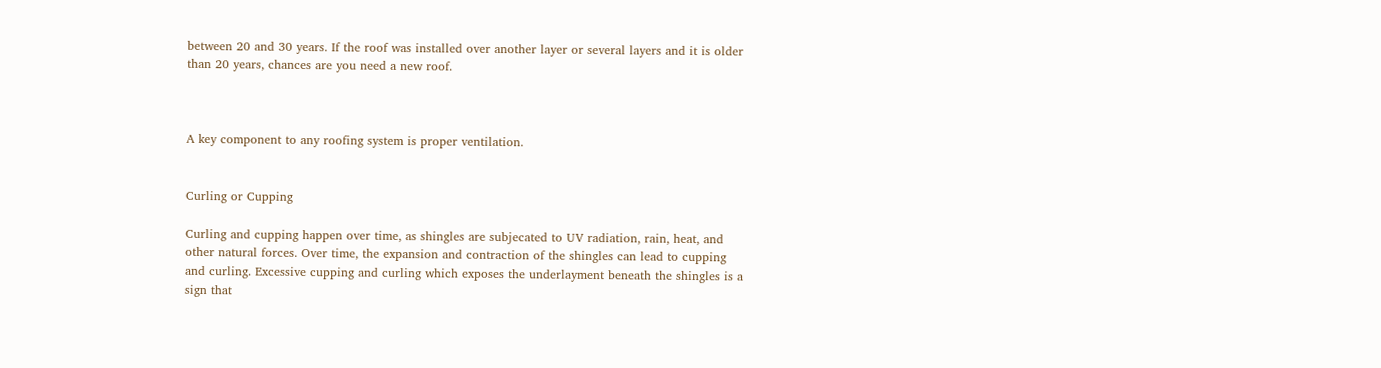between 20 and 30 years. If the roof was installed over another layer or several layers and it is older than 20 years, chances are you need a new roof.



A key component to any roofing system is proper ventilation.


Curling or Cupping

Curling and cupping happen over time, as shingles are subjecated to UV radiation, rain, heat, and other natural forces. Over time, the expansion and contraction of the shingles can lead to cupping and curling. Excessive cupping and curling which exposes the underlayment beneath the shingles is a sign that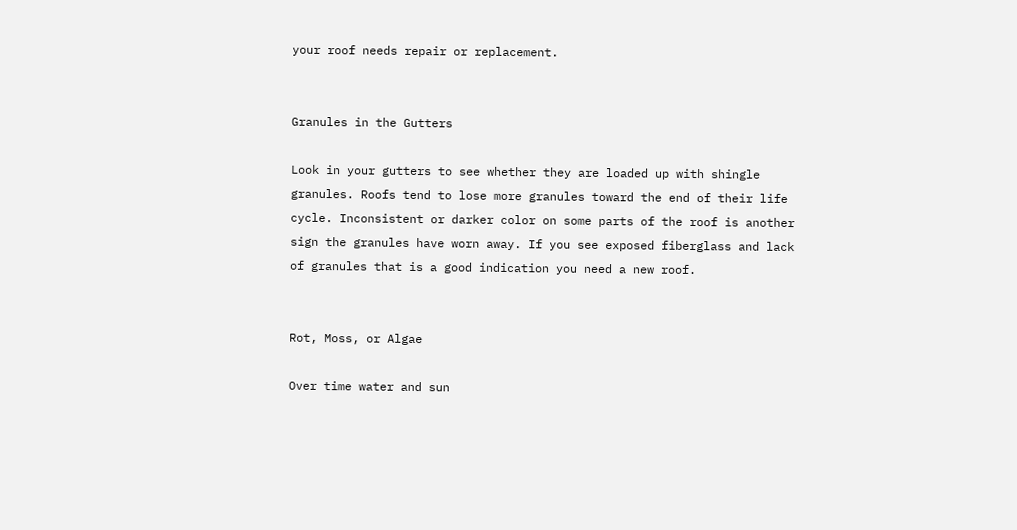your roof needs repair or replacement.


Granules in the Gutters

Look in your gutters to see whether they are loaded up with shingle granules. Roofs tend to lose more granules toward the end of their life cycle. Inconsistent or darker color on some parts of the roof is another sign the granules have worn away. If you see exposed fiberglass and lack of granules that is a good indication you need a new roof.


Rot, Moss, or Algae

Over time water and sun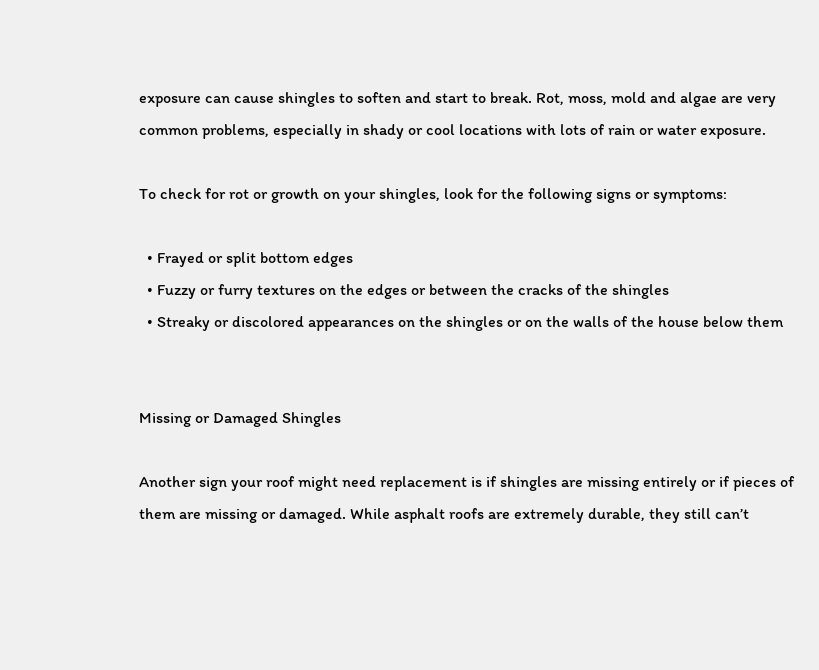exposure can cause shingles to soften and start to break. Rot, moss, mold and algae are very common problems, especially in shady or cool locations with lots of rain or water exposure.

To check for rot or growth on your shingles, look for the following signs or symptoms:

  • Frayed or split bottom edges
  • Fuzzy or furry textures on the edges or between the cracks of the shingles
  • Streaky or discolored appearances on the shingles or on the walls of the house below them


Missing or Damaged Shingles

Another sign your roof might need replacement is if shingles are missing entirely or if pieces of them are missing or damaged. While asphalt roofs are extremely durable, they still can’t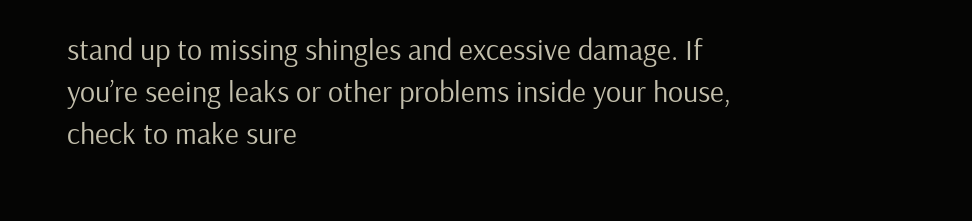stand up to missing shingles and excessive damage. If you’re seeing leaks or other problems inside your house, check to make sure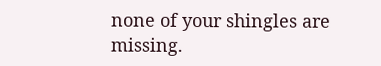none of your shingles are missing.